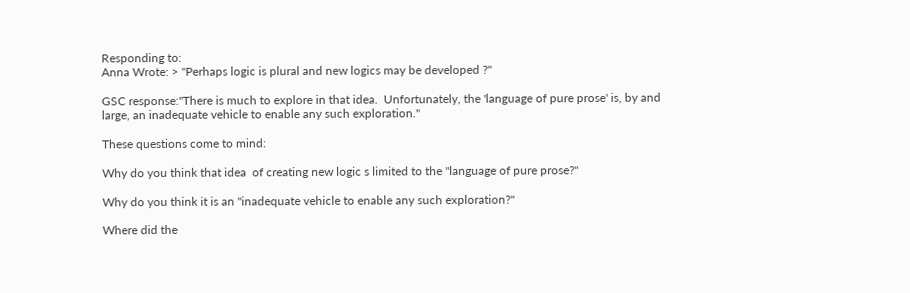Responding to:
Anna Wrote: > "Perhaps logic is plural and new logics may be developed ?"

GSC response:"There is much to explore in that idea.  Unfortunately, the 'language of pure prose' is, by and large, an inadequate vehicle to enable any such exploration."

These questions come to mind:

Why do you think that idea  of creating new logic s limited to the "language of pure prose?"

Why do you think it is an "inadequate vehicle to enable any such exploration?"

Where did the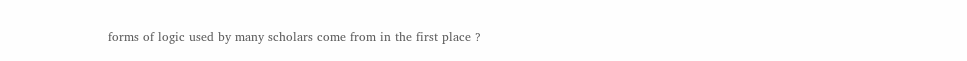forms of logic used by many scholars come from in the first place ?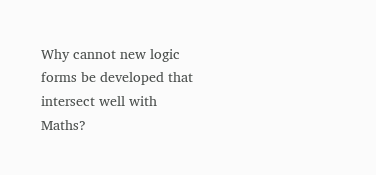Why cannot new logic forms be developed that intersect well with Maths?